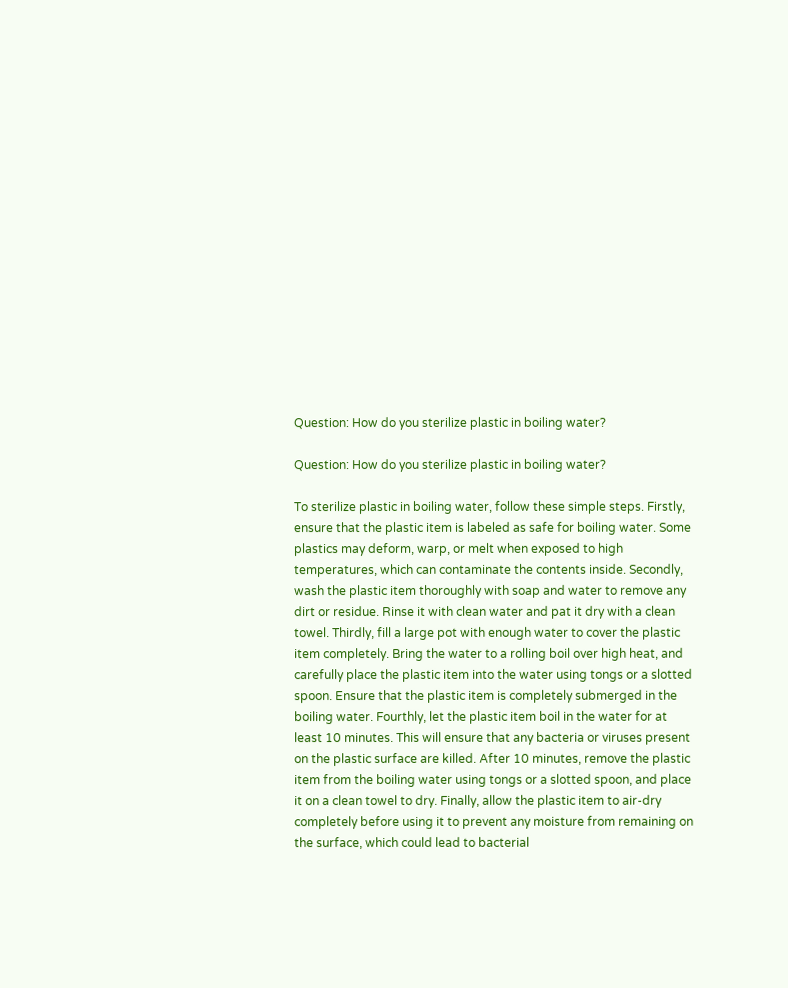Question: How do you sterilize plastic in boiling water?

Question: How do you sterilize plastic in boiling water?

To sterilize plastic in boiling water, follow these simple steps. Firstly, ensure that the plastic item is labeled as safe for boiling water. Some plastics may deform, warp, or melt when exposed to high temperatures, which can contaminate the contents inside. Secondly, wash the plastic item thoroughly with soap and water to remove any dirt or residue. Rinse it with clean water and pat it dry with a clean towel. Thirdly, fill a large pot with enough water to cover the plastic item completely. Bring the water to a rolling boil over high heat, and carefully place the plastic item into the water using tongs or a slotted spoon. Ensure that the plastic item is completely submerged in the boiling water. Fourthly, let the plastic item boil in the water for at least 10 minutes. This will ensure that any bacteria or viruses present on the plastic surface are killed. After 10 minutes, remove the plastic item from the boiling water using tongs or a slotted spoon, and place it on a clean towel to dry. Finally, allow the plastic item to air-dry completely before using it to prevent any moisture from remaining on the surface, which could lead to bacterial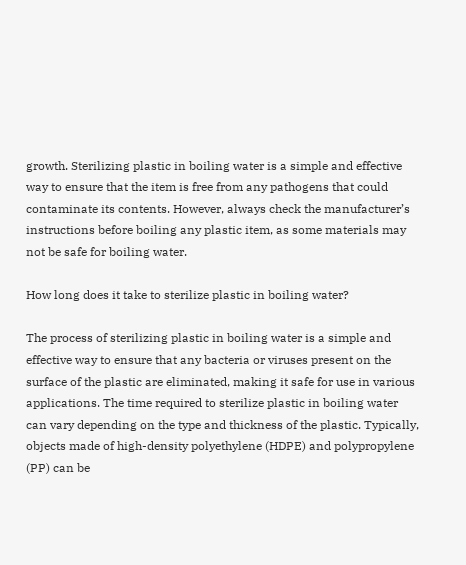growth. Sterilizing plastic in boiling water is a simple and effective way to ensure that the item is free from any pathogens that could contaminate its contents. However, always check the manufacturer’s instructions before boiling any plastic item, as some materials may not be safe for boiling water.

How long does it take to sterilize plastic in boiling water?

The process of sterilizing plastic in boiling water is a simple and effective way to ensure that any bacteria or viruses present on the surface of the plastic are eliminated, making it safe for use in various applications. The time required to sterilize plastic in boiling water can vary depending on the type and thickness of the plastic. Typically, objects made of high-density polyethylene (HDPE) and polypropylene (PP) can be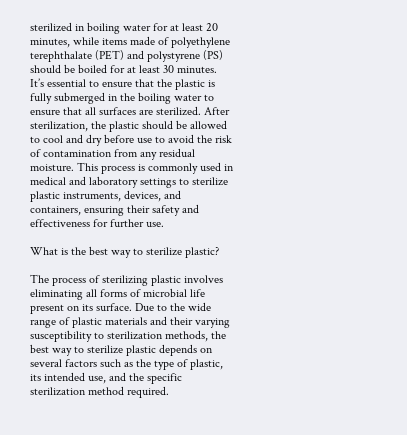sterilized in boiling water for at least 20 minutes, while items made of polyethylene terephthalate (PET) and polystyrene (PS) should be boiled for at least 30 minutes. It’s essential to ensure that the plastic is fully submerged in the boiling water to ensure that all surfaces are sterilized. After sterilization, the plastic should be allowed to cool and dry before use to avoid the risk of contamination from any residual moisture. This process is commonly used in medical and laboratory settings to sterilize plastic instruments, devices, and containers, ensuring their safety and effectiveness for further use.

What is the best way to sterilize plastic?

The process of sterilizing plastic involves eliminating all forms of microbial life present on its surface. Due to the wide range of plastic materials and their varying susceptibility to sterilization methods, the best way to sterilize plastic depends on several factors such as the type of plastic, its intended use, and the specific sterilization method required.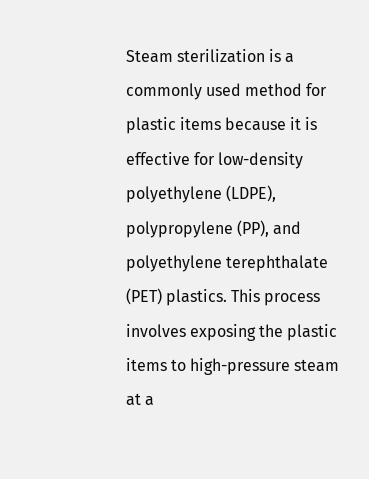Steam sterilization is a commonly used method for plastic items because it is effective for low-density polyethylene (LDPE), polypropylene (PP), and polyethylene terephthalate (PET) plastics. This process involves exposing the plastic items to high-pressure steam at a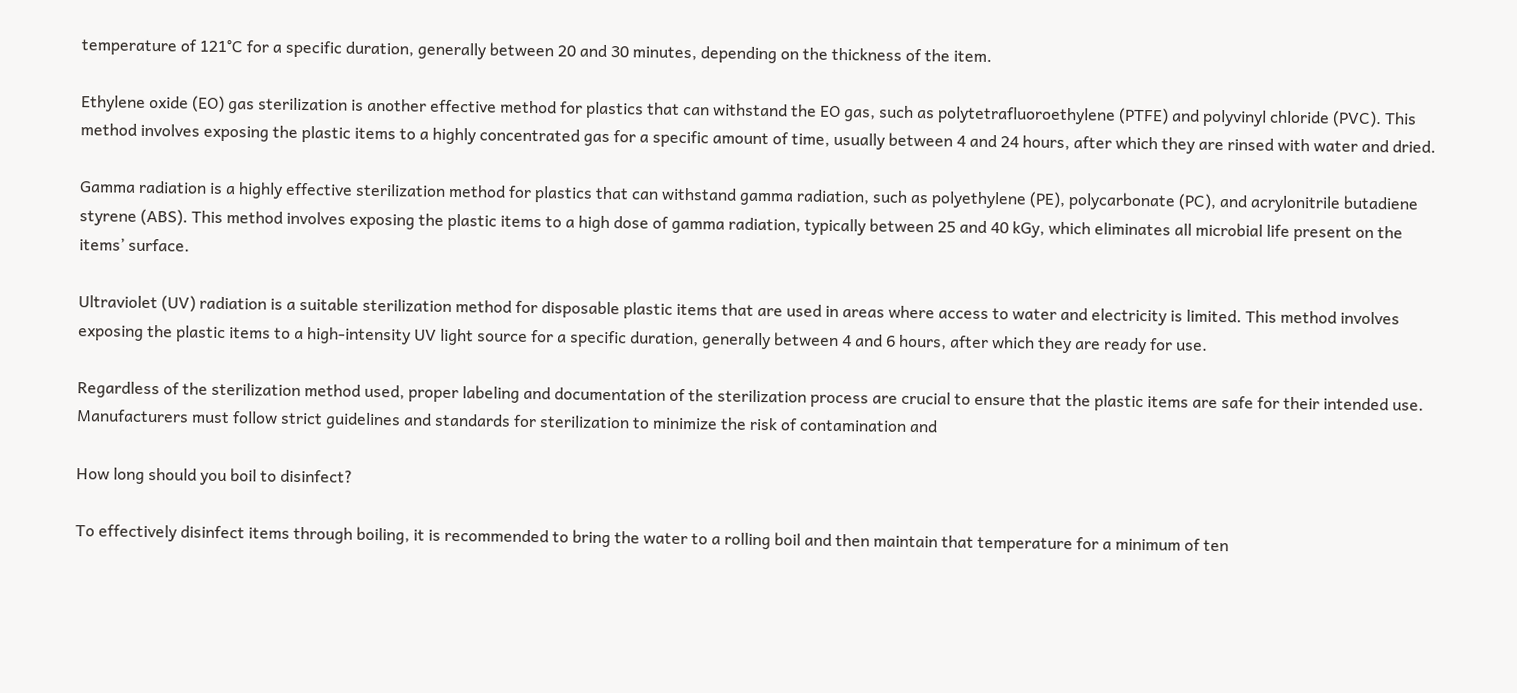temperature of 121°C for a specific duration, generally between 20 and 30 minutes, depending on the thickness of the item.

Ethylene oxide (EO) gas sterilization is another effective method for plastics that can withstand the EO gas, such as polytetrafluoroethylene (PTFE) and polyvinyl chloride (PVC). This method involves exposing the plastic items to a highly concentrated gas for a specific amount of time, usually between 4 and 24 hours, after which they are rinsed with water and dried.

Gamma radiation is a highly effective sterilization method for plastics that can withstand gamma radiation, such as polyethylene (PE), polycarbonate (PC), and acrylonitrile butadiene styrene (ABS). This method involves exposing the plastic items to a high dose of gamma radiation, typically between 25 and 40 kGy, which eliminates all microbial life present on the items’ surface.

Ultraviolet (UV) radiation is a suitable sterilization method for disposable plastic items that are used in areas where access to water and electricity is limited. This method involves exposing the plastic items to a high-intensity UV light source for a specific duration, generally between 4 and 6 hours, after which they are ready for use.

Regardless of the sterilization method used, proper labeling and documentation of the sterilization process are crucial to ensure that the plastic items are safe for their intended use. Manufacturers must follow strict guidelines and standards for sterilization to minimize the risk of contamination and

How long should you boil to disinfect?

To effectively disinfect items through boiling, it is recommended to bring the water to a rolling boil and then maintain that temperature for a minimum of ten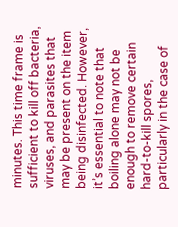minutes. This time frame is sufficient to kill off bacteria, viruses, and parasites that may be present on the item being disinfected. However, it’s essential to note that boiling alone may not be enough to remove certain hard-to-kill spores, particularly in the case of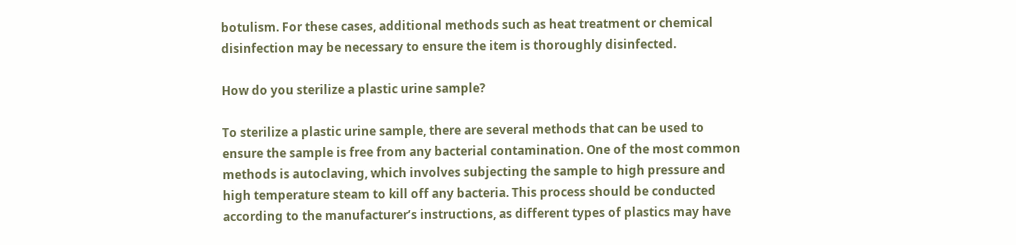botulism. For these cases, additional methods such as heat treatment or chemical disinfection may be necessary to ensure the item is thoroughly disinfected.

How do you sterilize a plastic urine sample?

To sterilize a plastic urine sample, there are several methods that can be used to ensure the sample is free from any bacterial contamination. One of the most common methods is autoclaving, which involves subjecting the sample to high pressure and high temperature steam to kill off any bacteria. This process should be conducted according to the manufacturer’s instructions, as different types of plastics may have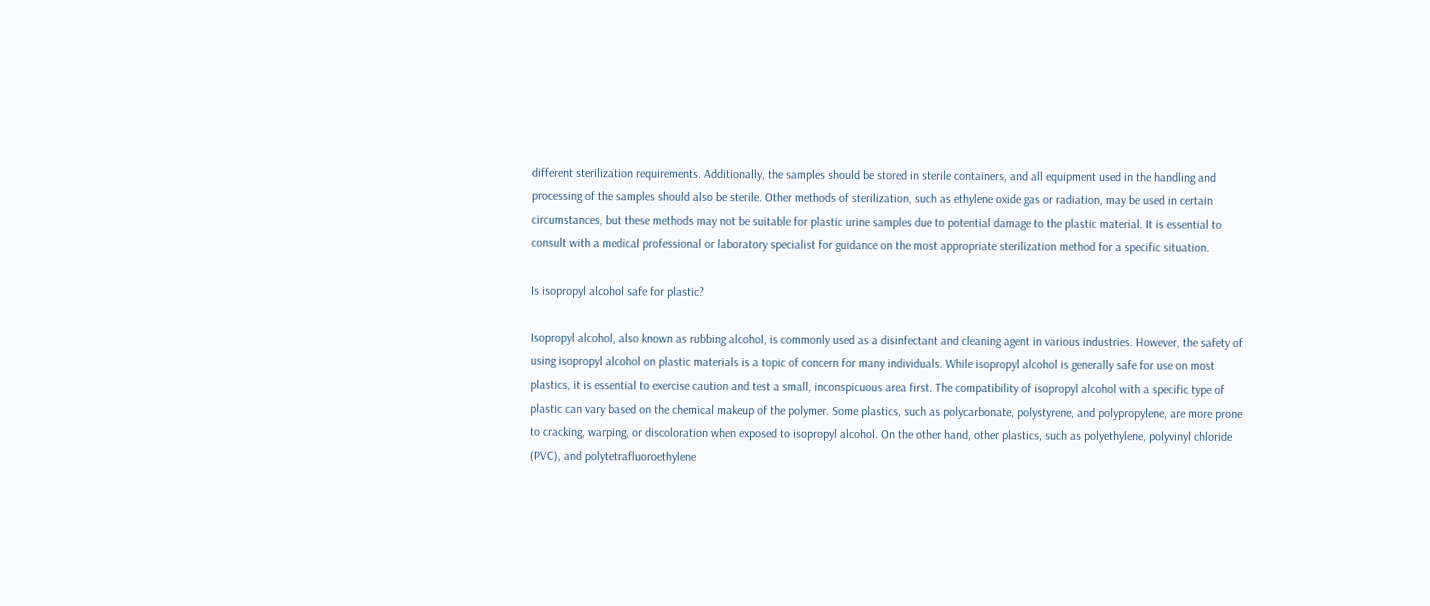different sterilization requirements. Additionally, the samples should be stored in sterile containers, and all equipment used in the handling and processing of the samples should also be sterile. Other methods of sterilization, such as ethylene oxide gas or radiation, may be used in certain circumstances, but these methods may not be suitable for plastic urine samples due to potential damage to the plastic material. It is essential to consult with a medical professional or laboratory specialist for guidance on the most appropriate sterilization method for a specific situation.

Is isopropyl alcohol safe for plastic?

Isopropyl alcohol, also known as rubbing alcohol, is commonly used as a disinfectant and cleaning agent in various industries. However, the safety of using isopropyl alcohol on plastic materials is a topic of concern for many individuals. While isopropyl alcohol is generally safe for use on most plastics, it is essential to exercise caution and test a small, inconspicuous area first. The compatibility of isopropyl alcohol with a specific type of plastic can vary based on the chemical makeup of the polymer. Some plastics, such as polycarbonate, polystyrene, and polypropylene, are more prone to cracking, warping, or discoloration when exposed to isopropyl alcohol. On the other hand, other plastics, such as polyethylene, polyvinyl chloride (PVC), and polytetrafluoroethylene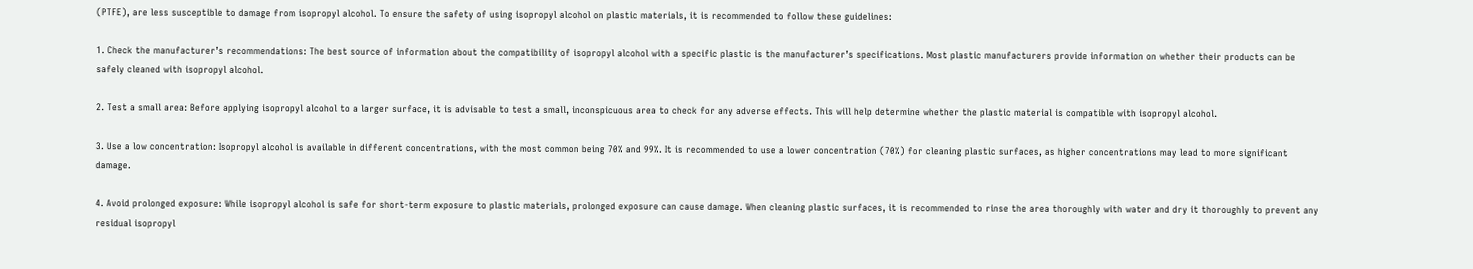(PTFE), are less susceptible to damage from isopropyl alcohol. To ensure the safety of using isopropyl alcohol on plastic materials, it is recommended to follow these guidelines:

1. Check the manufacturer’s recommendations: The best source of information about the compatibility of isopropyl alcohol with a specific plastic is the manufacturer’s specifications. Most plastic manufacturers provide information on whether their products can be safely cleaned with isopropyl alcohol.

2. Test a small area: Before applying isopropyl alcohol to a larger surface, it is advisable to test a small, inconspicuous area to check for any adverse effects. This will help determine whether the plastic material is compatible with isopropyl alcohol.

3. Use a low concentration: Isopropyl alcohol is available in different concentrations, with the most common being 70% and 99%. It is recommended to use a lower concentration (70%) for cleaning plastic surfaces, as higher concentrations may lead to more significant damage.

4. Avoid prolonged exposure: While isopropyl alcohol is safe for short-term exposure to plastic materials, prolonged exposure can cause damage. When cleaning plastic surfaces, it is recommended to rinse the area thoroughly with water and dry it thoroughly to prevent any residual isopropyl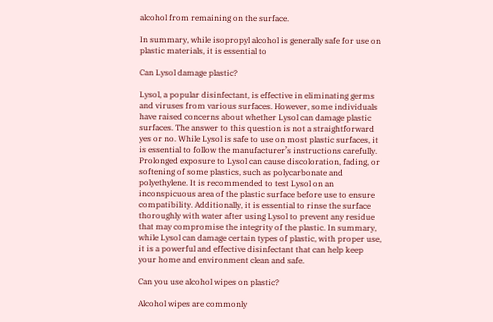alcohol from remaining on the surface.

In summary, while isopropyl alcohol is generally safe for use on plastic materials, it is essential to

Can Lysol damage plastic?

Lysol, a popular disinfectant, is effective in eliminating germs and viruses from various surfaces. However, some individuals have raised concerns about whether Lysol can damage plastic surfaces. The answer to this question is not a straightforward yes or no. While Lysol is safe to use on most plastic surfaces, it is essential to follow the manufacturer’s instructions carefully. Prolonged exposure to Lysol can cause discoloration, fading, or softening of some plastics, such as polycarbonate and polyethylene. It is recommended to test Lysol on an inconspicuous area of the plastic surface before use to ensure compatibility. Additionally, it is essential to rinse the surface thoroughly with water after using Lysol to prevent any residue that may compromise the integrity of the plastic. In summary, while Lysol can damage certain types of plastic, with proper use, it is a powerful and effective disinfectant that can help keep your home and environment clean and safe.

Can you use alcohol wipes on plastic?

Alcohol wipes are commonly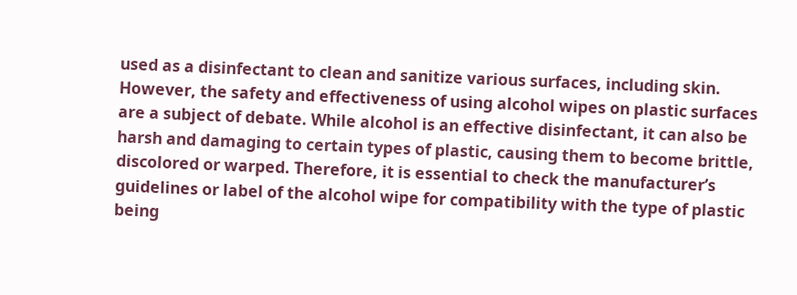used as a disinfectant to clean and sanitize various surfaces, including skin. However, the safety and effectiveness of using alcohol wipes on plastic surfaces are a subject of debate. While alcohol is an effective disinfectant, it can also be harsh and damaging to certain types of plastic, causing them to become brittle, discolored or warped. Therefore, it is essential to check the manufacturer’s guidelines or label of the alcohol wipe for compatibility with the type of plastic being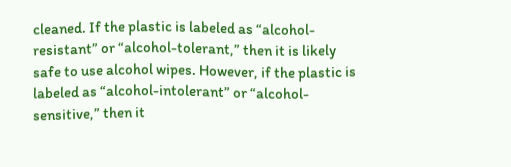cleaned. If the plastic is labeled as “alcohol-resistant” or “alcohol-tolerant,” then it is likely safe to use alcohol wipes. However, if the plastic is labeled as “alcohol-intolerant” or “alcohol-sensitive,” then it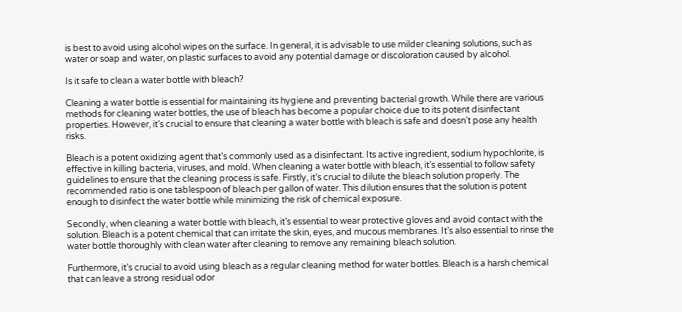is best to avoid using alcohol wipes on the surface. In general, it is advisable to use milder cleaning solutions, such as water or soap and water, on plastic surfaces to avoid any potential damage or discoloration caused by alcohol.

Is it safe to clean a water bottle with bleach?

Cleaning a water bottle is essential for maintaining its hygiene and preventing bacterial growth. While there are various methods for cleaning water bottles, the use of bleach has become a popular choice due to its potent disinfectant properties. However, it’s crucial to ensure that cleaning a water bottle with bleach is safe and doesn’t pose any health risks.

Bleach is a potent oxidizing agent that’s commonly used as a disinfectant. Its active ingredient, sodium hypochlorite, is effective in killing bacteria, viruses, and mold. When cleaning a water bottle with bleach, it’s essential to follow safety guidelines to ensure that the cleaning process is safe. Firstly, it’s crucial to dilute the bleach solution properly. The recommended ratio is one tablespoon of bleach per gallon of water. This dilution ensures that the solution is potent enough to disinfect the water bottle while minimizing the risk of chemical exposure.

Secondly, when cleaning a water bottle with bleach, it’s essential to wear protective gloves and avoid contact with the solution. Bleach is a potent chemical that can irritate the skin, eyes, and mucous membranes. It’s also essential to rinse the water bottle thoroughly with clean water after cleaning to remove any remaining bleach solution.

Furthermore, it’s crucial to avoid using bleach as a regular cleaning method for water bottles. Bleach is a harsh chemical that can leave a strong residual odor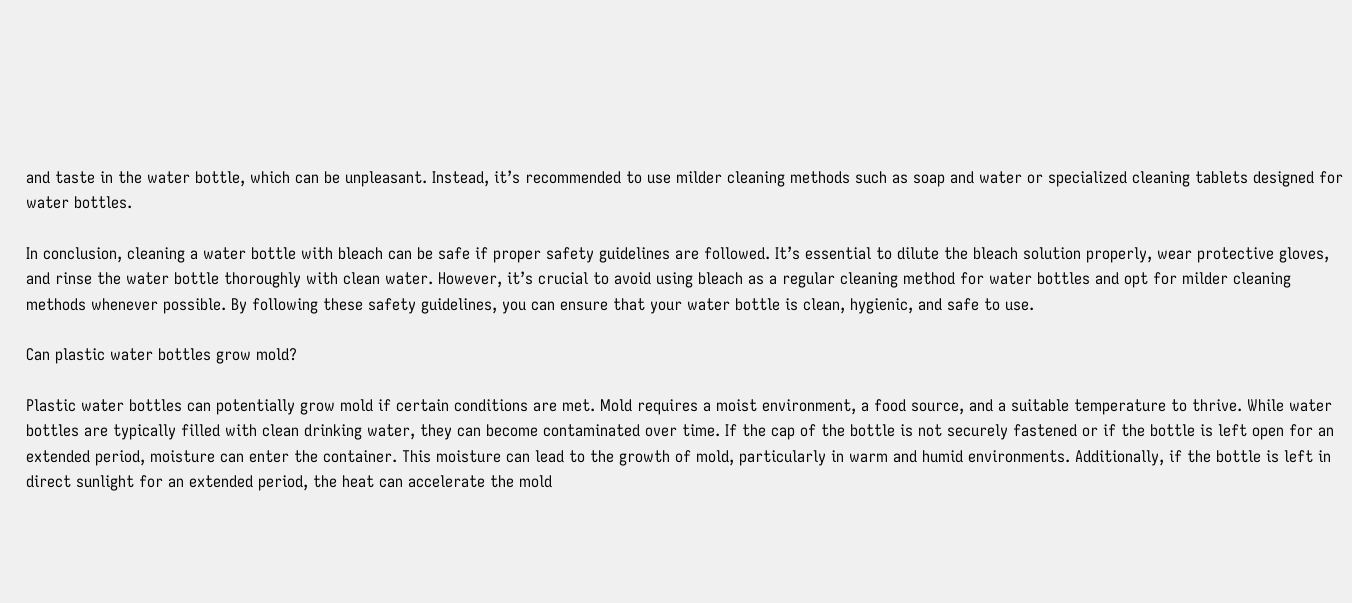and taste in the water bottle, which can be unpleasant. Instead, it’s recommended to use milder cleaning methods such as soap and water or specialized cleaning tablets designed for water bottles.

In conclusion, cleaning a water bottle with bleach can be safe if proper safety guidelines are followed. It’s essential to dilute the bleach solution properly, wear protective gloves, and rinse the water bottle thoroughly with clean water. However, it’s crucial to avoid using bleach as a regular cleaning method for water bottles and opt for milder cleaning methods whenever possible. By following these safety guidelines, you can ensure that your water bottle is clean, hygienic, and safe to use.

Can plastic water bottles grow mold?

Plastic water bottles can potentially grow mold if certain conditions are met. Mold requires a moist environment, a food source, and a suitable temperature to thrive. While water bottles are typically filled with clean drinking water, they can become contaminated over time. If the cap of the bottle is not securely fastened or if the bottle is left open for an extended period, moisture can enter the container. This moisture can lead to the growth of mold, particularly in warm and humid environments. Additionally, if the bottle is left in direct sunlight for an extended period, the heat can accelerate the mold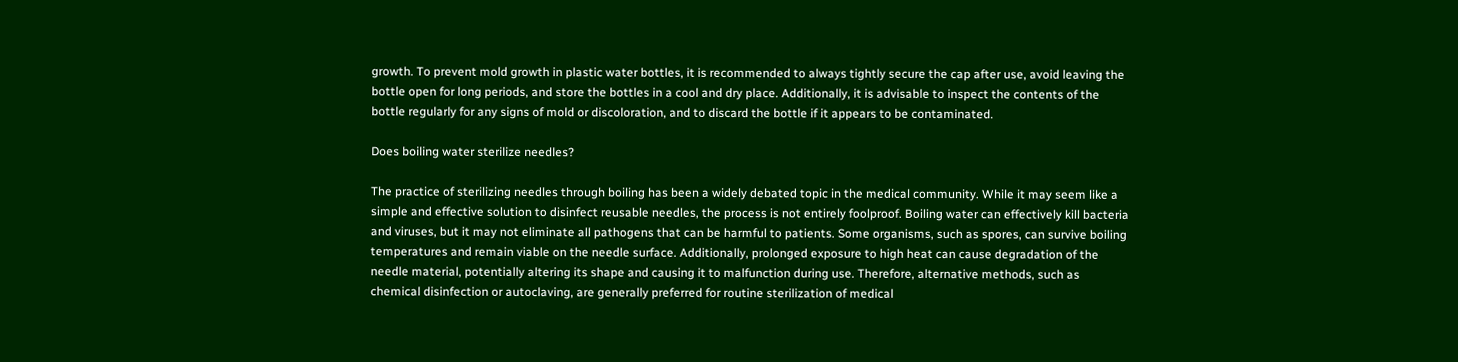growth. To prevent mold growth in plastic water bottles, it is recommended to always tightly secure the cap after use, avoid leaving the bottle open for long periods, and store the bottles in a cool and dry place. Additionally, it is advisable to inspect the contents of the bottle regularly for any signs of mold or discoloration, and to discard the bottle if it appears to be contaminated.

Does boiling water sterilize needles?

The practice of sterilizing needles through boiling has been a widely debated topic in the medical community. While it may seem like a simple and effective solution to disinfect reusable needles, the process is not entirely foolproof. Boiling water can effectively kill bacteria and viruses, but it may not eliminate all pathogens that can be harmful to patients. Some organisms, such as spores, can survive boiling temperatures and remain viable on the needle surface. Additionally, prolonged exposure to high heat can cause degradation of the needle material, potentially altering its shape and causing it to malfunction during use. Therefore, alternative methods, such as chemical disinfection or autoclaving, are generally preferred for routine sterilization of medical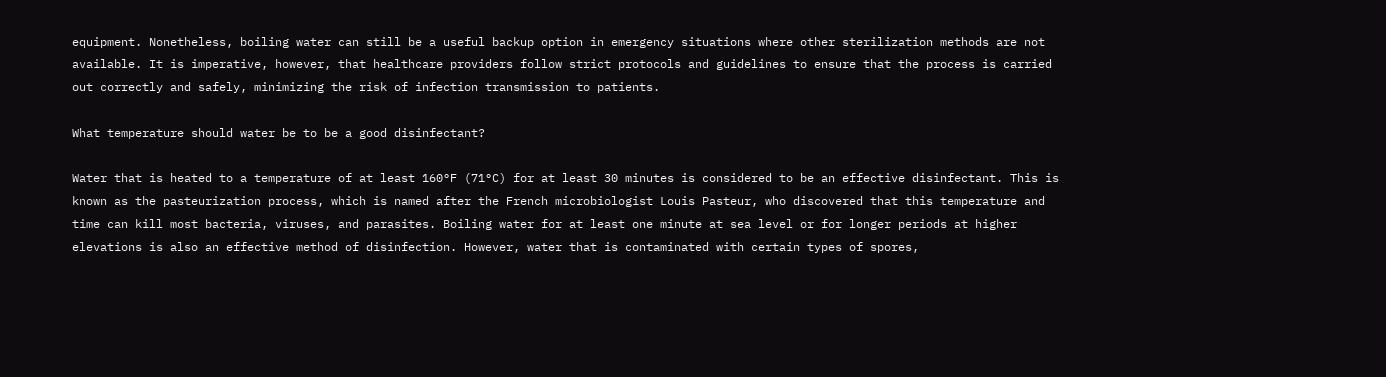equipment. Nonetheless, boiling water can still be a useful backup option in emergency situations where other sterilization methods are not available. It is imperative, however, that healthcare providers follow strict protocols and guidelines to ensure that the process is carried out correctly and safely, minimizing the risk of infection transmission to patients.

What temperature should water be to be a good disinfectant?

Water that is heated to a temperature of at least 160°F (71°C) for at least 30 minutes is considered to be an effective disinfectant. This is known as the pasteurization process, which is named after the French microbiologist Louis Pasteur, who discovered that this temperature and time can kill most bacteria, viruses, and parasites. Boiling water for at least one minute at sea level or for longer periods at higher elevations is also an effective method of disinfection. However, water that is contaminated with certain types of spores,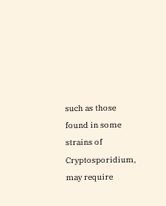such as those found in some strains of Cryptosporidium, may require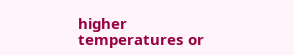higher temperatures or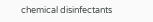chemical disinfectants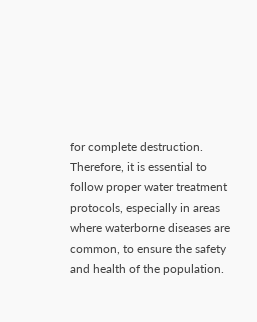for complete destruction. Therefore, it is essential to follow proper water treatment protocols, especially in areas where waterborne diseases are common, to ensure the safety and health of the population.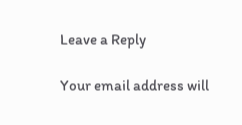Leave a Reply

Your email address will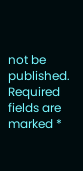not be published. Required fields are marked *